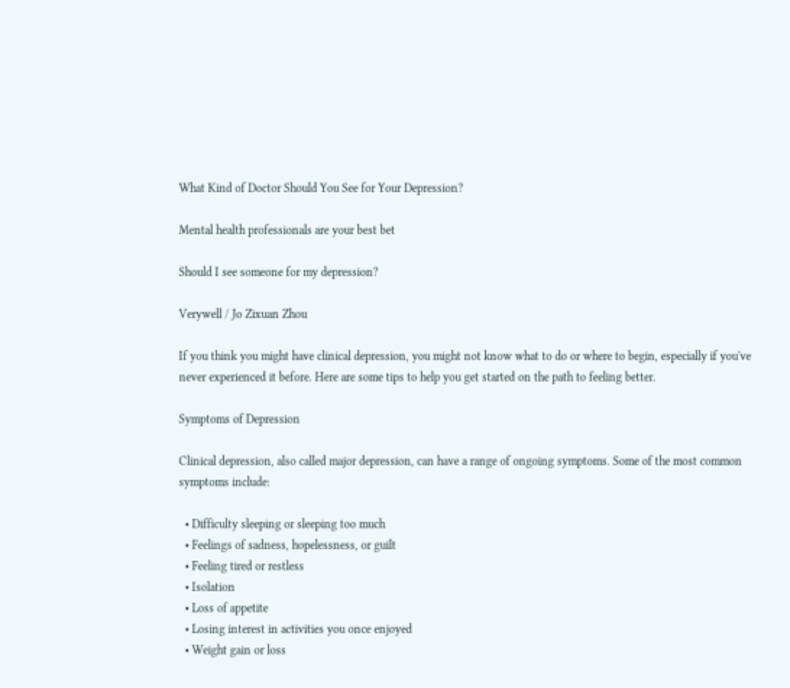What Kind of Doctor Should You See for Your Depression?

Mental health professionals are your best bet

Should I see someone for my depression?

Verywell / Jo Zixuan Zhou

If you think you might have clinical depression, you might not know what to do or where to begin, especially if you've never experienced it before. Here are some tips to help you get started on the path to feeling better.

Symptoms of Depression

Clinical depression, also called major depression, can have a range of ongoing symptoms. Some of the most common symptoms include:

  • Difficulty sleeping or sleeping too much
  • Feelings of sadness, hopelessness, or guilt
  • Feeling tired or restless
  • Isolation
  • Loss of appetite
  • Losing interest in activities you once enjoyed
  • Weight gain or loss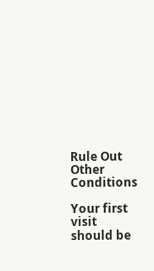Rule Out Other Conditions

Your first visit should be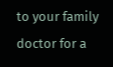to your family doctor for a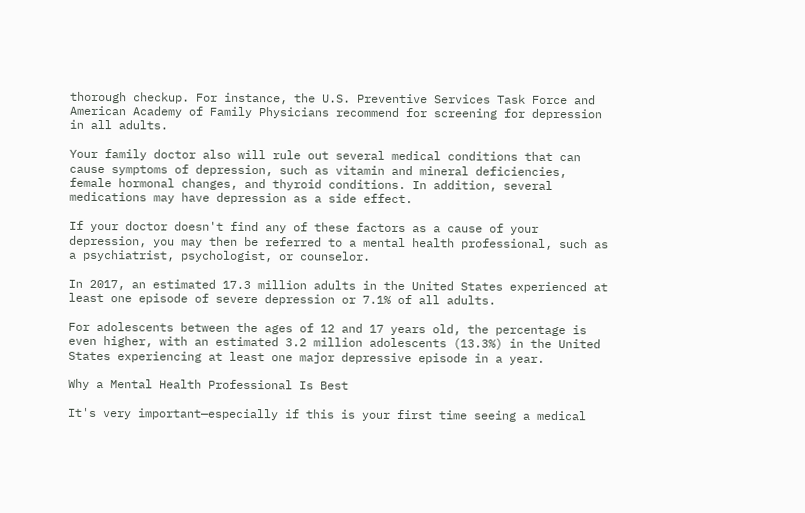thorough checkup. For instance, the U.S. Preventive Services Task Force and American Academy of Family Physicians recommend for screening for depression in all adults.

Your family doctor also will rule out several medical conditions that can cause symptoms of depression, such as vitamin and mineral deficiencies, female hormonal changes, and thyroid conditions. In addition, several medications may have depression as a side effect.

If your doctor doesn't find any of these factors as a cause of your depression, you may then be referred to a mental health professional, such as a psychiatrist, psychologist, or counselor.

In 2017, an estimated 17.3 million adults in the United States experienced at least one episode of severe depression or 7.1% of all adults.

For adolescents between the ages of 12 and 17 years old, the percentage is even higher, with an estimated 3.2 million adolescents (13.3%) in the United States experiencing at least one major depressive episode in a year.

Why a Mental Health Professional Is Best

It's very important—especially if this is your first time seeing a medical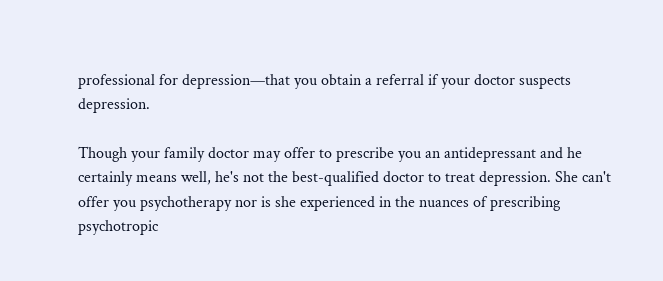professional for depression—that you obtain a referral if your doctor suspects depression.

Though your family doctor may offer to prescribe you an antidepressant and he certainly means well, he's not the best-qualified doctor to treat depression. She can't offer you psychotherapy nor is she experienced in the nuances of prescribing psychotropic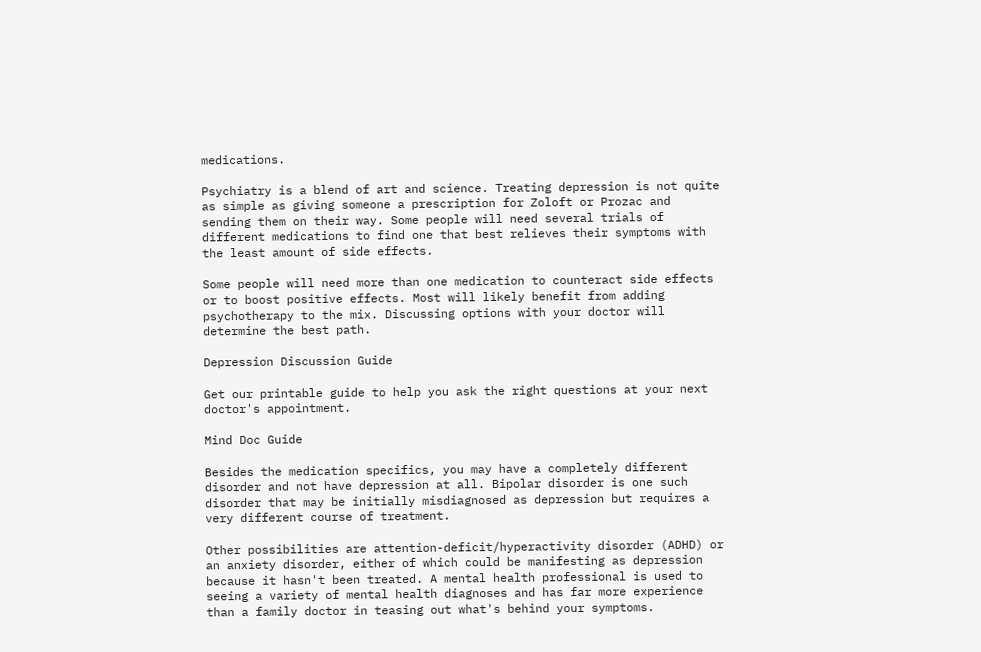medications.

Psychiatry is a blend of art and science. Treating depression is not quite as simple as giving someone a prescription for Zoloft or Prozac and sending them on their way. Some people will need several trials of different medications to find one that best relieves their symptoms with the least amount of side effects.

Some people will need more than one medication to counteract side effects or to boost positive effects. Most will likely benefit from adding psychotherapy to the mix. Discussing options with your doctor will determine the best path.

Depression Discussion Guide

Get our printable guide to help you ask the right questions at your next doctor's appointment.

Mind Doc Guide

Besides the medication specifics, you may have a completely different disorder and not have depression at all. Bipolar disorder is one such disorder that may be initially misdiagnosed as depression but requires a very different course of treatment.

Other possibilities are attention-deficit/hyperactivity disorder (ADHD) or an anxiety disorder, either of which could be manifesting as depression because it hasn't been treated. A mental health professional is used to seeing a variety of mental health diagnoses and has far more experience than a family doctor in teasing out what's behind your symptoms.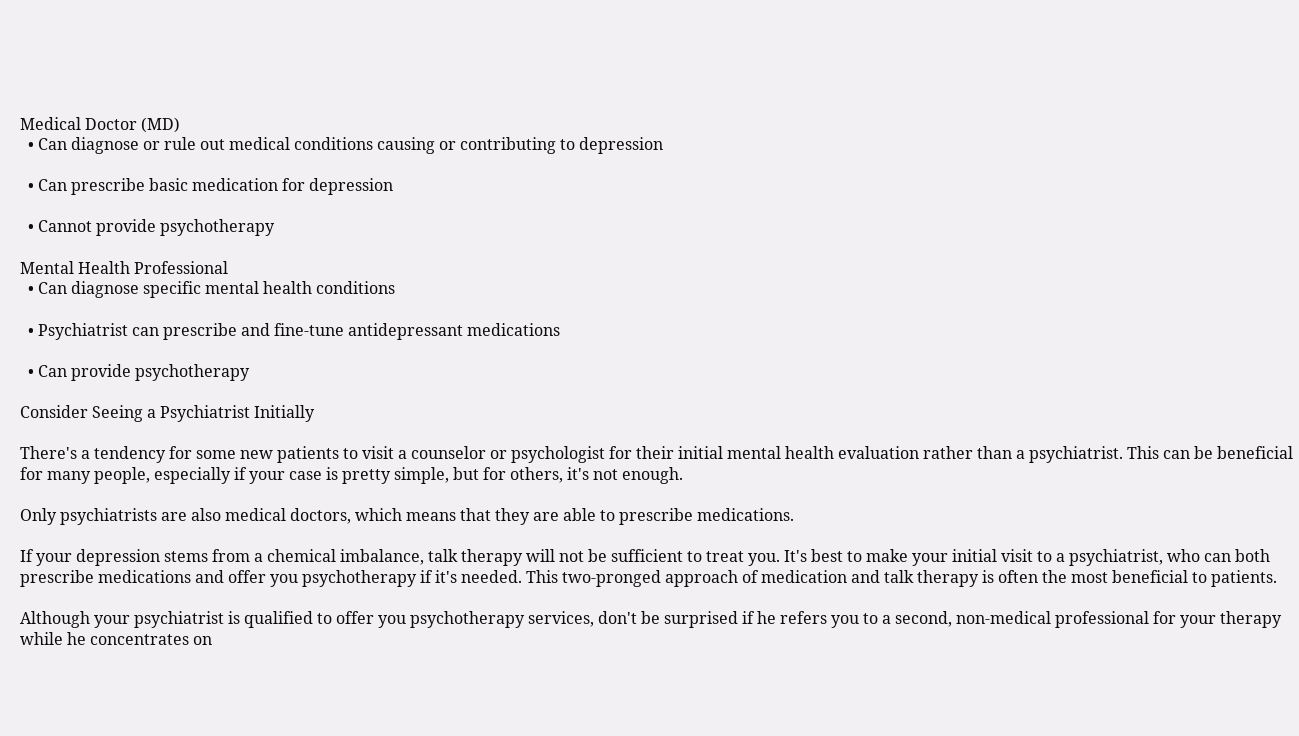Medical Doctor (MD)
  • Can diagnose or rule out medical conditions causing or contributing to depression

  • Can prescribe basic medication for depression

  • Cannot provide psychotherapy

Mental Health Professional
  • Can diagnose specific mental health conditions

  • Psychiatrist can prescribe and fine-tune antidepressant medications

  • Can provide psychotherapy

Consider Seeing a Psychiatrist Initially

There's a tendency for some new patients to visit a counselor or psychologist for their initial mental health evaluation rather than a psychiatrist. This can be beneficial for many people, especially if your case is pretty simple, but for others, it's not enough.

Only psychiatrists are also medical doctors, which means that they are able to prescribe medications.

If your depression stems from a chemical imbalance, talk therapy will not be sufficient to treat you. It's best to make your initial visit to a psychiatrist, who can both prescribe medications and offer you psychotherapy if it's needed. This two-pronged approach of medication and talk therapy is often the most beneficial to patients.

Although your psychiatrist is qualified to offer you psychotherapy services, don't be surprised if he refers you to a second, non-medical professional for your therapy while he concentrates on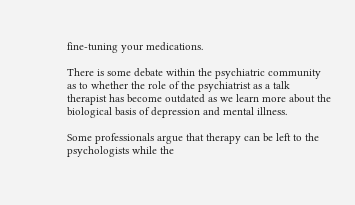fine-tuning your medications.

There is some debate within the psychiatric community as to whether the role of the psychiatrist as a talk therapist has become outdated as we learn more about the biological basis of depression and mental illness.

Some professionals argue that therapy can be left to the psychologists while the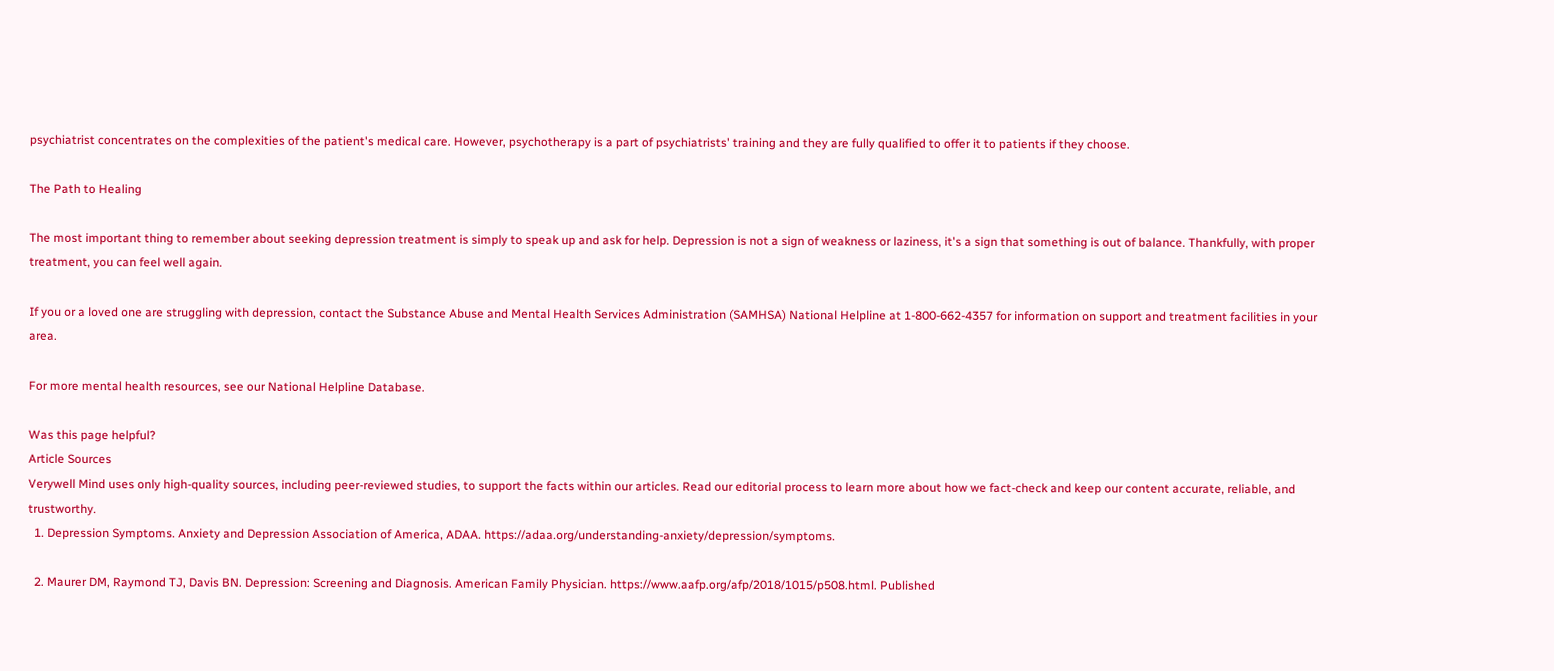psychiatrist concentrates on the complexities of the patient's medical care. However, psychotherapy is a part of psychiatrists' training and they are fully qualified to offer it to patients if they choose.

The Path to Healing

The most important thing to remember about seeking depression treatment is simply to speak up and ask for help. Depression is not a sign of weakness or laziness, it's a sign that something is out of balance. Thankfully, with proper treatment, you can feel well again.

If you or a loved one are struggling with depression, contact the Substance Abuse and Mental Health Services Administration (SAMHSA) National Helpline at 1-800-662-4357 for information on support and treatment facilities in your area.

For more mental health resources, see our National Helpline Database.

Was this page helpful?
Article Sources
Verywell Mind uses only high-quality sources, including peer-reviewed studies, to support the facts within our articles. Read our editorial process to learn more about how we fact-check and keep our content accurate, reliable, and trustworthy.
  1. Depression Symptoms. Anxiety and Depression Association of America, ADAA. https://adaa.org/understanding-anxiety/depression/symptoms.

  2. Maurer DM, Raymond TJ, Davis BN. Depression: Screening and Diagnosis. American Family Physician. https://www.aafp.org/afp/2018/1015/p508.html. Published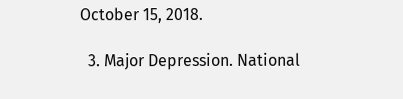October 15, 2018.

  3. Major Depression. National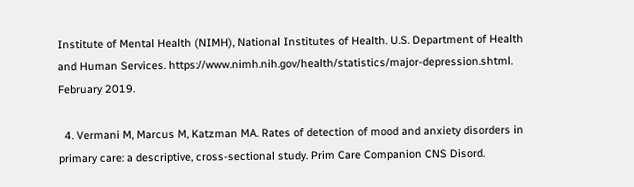Institute of Mental Health (NIMH), National Institutes of Health. U.S. Department of Health and Human Services. https://www.nimh.nih.gov/health/statistics/major-depression.shtml. February 2019.

  4. Vermani M, Marcus M, Katzman MA. Rates of detection of mood and anxiety disorders in primary care: a descriptive, cross-sectional study. Prim Care Companion CNS Disord.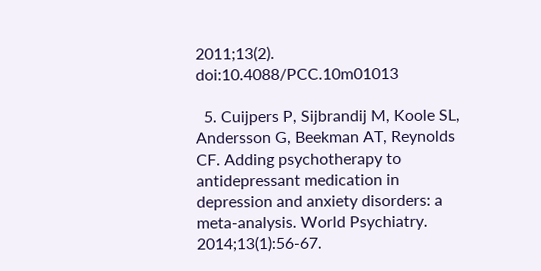2011;13(2). doi:10.4088/PCC.10m01013

  5. Cuijpers P, Sijbrandij M, Koole SL, Andersson G, Beekman AT, Reynolds CF. Adding psychotherapy to antidepressant medication in depression and anxiety disorders: a meta-analysis. World Psychiatry. 2014;13(1):56-67.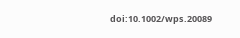doi:10.1002/wps.20089